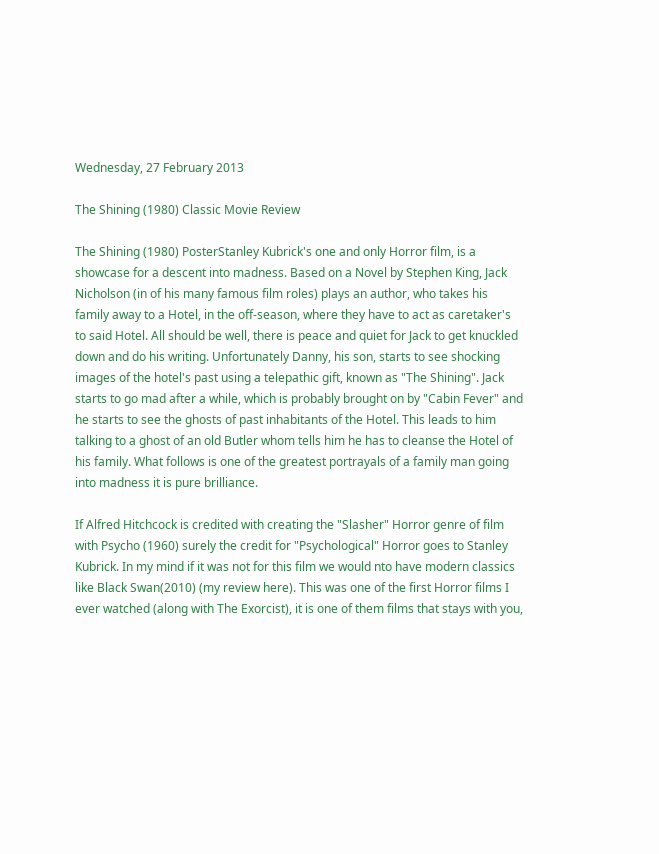Wednesday, 27 February 2013

The Shining (1980) Classic Movie Review

The Shining (1980) PosterStanley Kubrick's one and only Horror film, is a showcase for a descent into madness. Based on a Novel by Stephen King, Jack Nicholson (in of his many famous film roles) plays an author, who takes his family away to a Hotel, in the off-season, where they have to act as caretaker's to said Hotel. All should be well, there is peace and quiet for Jack to get knuckled down and do his writing. Unfortunately Danny, his son, starts to see shocking images of the hotel's past using a telepathic gift, known as "The Shining". Jack starts to go mad after a while, which is probably brought on by "Cabin Fever" and he starts to see the ghosts of past inhabitants of the Hotel. This leads to him talking to a ghost of an old Butler whom tells him he has to cleanse the Hotel of his family. What follows is one of the greatest portrayals of a family man going into madness it is pure brilliance.

If Alfred Hitchcock is credited with creating the "Slasher" Horror genre of film with Psycho (1960) surely the credit for "Psychological" Horror goes to Stanley Kubrick. In my mind if it was not for this film we would nto have modern classics like Black Swan(2010) (my review here). This was one of the first Horror films I ever watched (along with The Exorcist), it is one of them films that stays with you,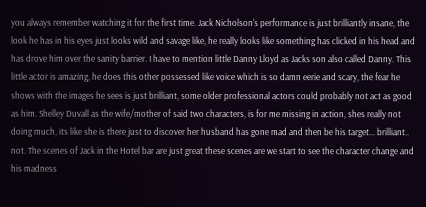you always remember watching it for the first time. Jack Nicholson's performance is just brilliantly insane, the look he has in his eyes just looks wild and savage like, he really looks like something has clicked in his head and has drove him over the sanity barrier. I have to mention little Danny Lloyd as Jacks son also called Danny. This little actor is amazing, he does this other possessed like voice which is so damn eerie and scary, the fear he shows with the images he sees is just brilliant, some older professional actors could probably not act as good as him. Shelley Duvall as the wife/mother of said two characters, is for me missing in action, shes really not doing much, its like she is there just to discover her husband has gone mad and then be his target... brilliant.. not. The scenes of Jack in the Hotel bar are just great these scenes are we start to see the character change and his madness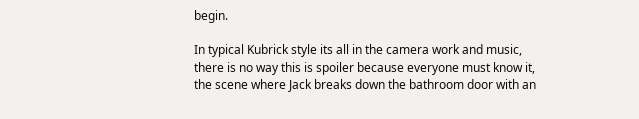begin.

In typical Kubrick style its all in the camera work and music, there is no way this is spoiler because everyone must know it, the scene where Jack breaks down the bathroom door with an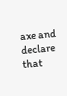axe and declare that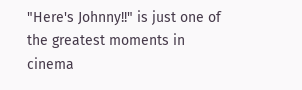"Here's Johnny!!" is just one of the greatest moments in cinema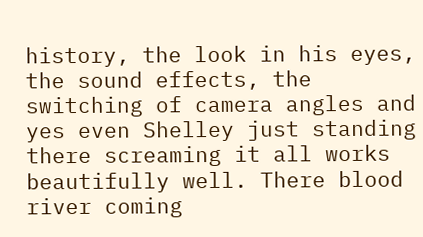history, the look in his eyes, the sound effects, the switching of camera angles and yes even Shelley just standing there screaming it all works beautifully well. There blood river coming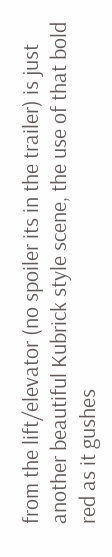from the lift/elevator (no spoiler its in the trailer) is just another beautiful Kubrick style scene, the use of that bold red as it gushes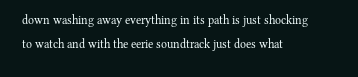down washing away everything in its path is just shocking to watch and with the eerie soundtrack just does what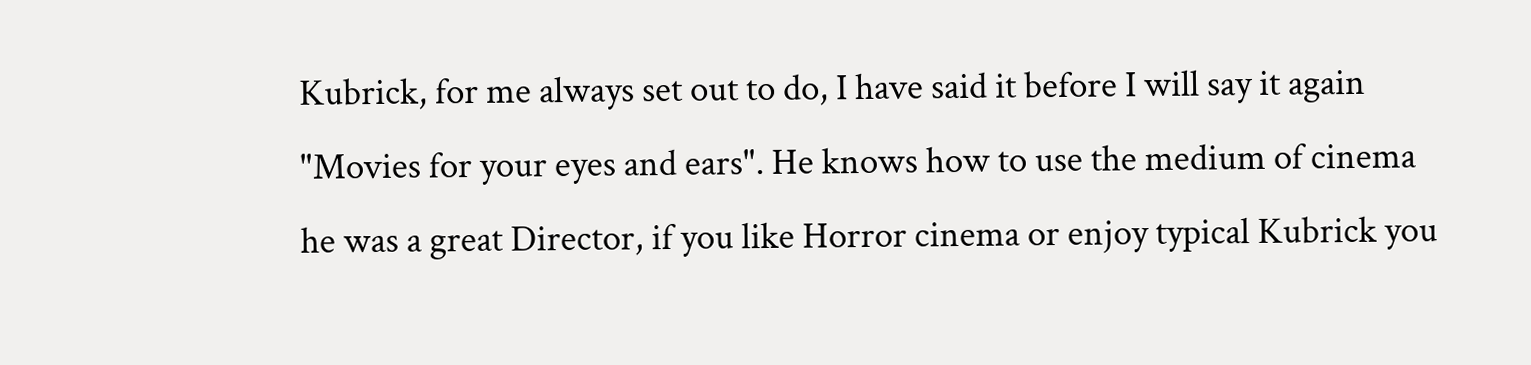Kubrick, for me always set out to do, I have said it before I will say it again "Movies for your eyes and ears". He knows how to use the medium of cinema he was a great Director, if you like Horror cinema or enjoy typical Kubrick you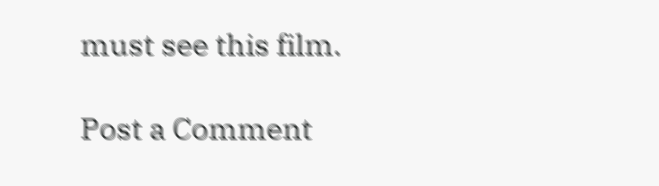must see this film.

Post a Comment